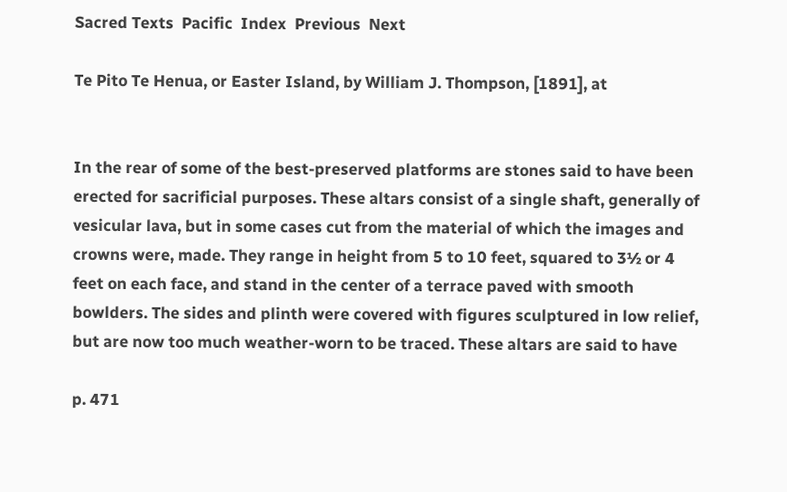Sacred Texts  Pacific  Index  Previous  Next

Te Pito Te Henua, or Easter Island, by William J. Thompson, [1891], at


In the rear of some of the best-preserved platforms are stones said to have been erected for sacrificial purposes. These altars consist of a single shaft, generally of vesicular lava, but in some cases cut from the material of which the images and crowns were, made. They range in height from 5 to 10 feet, squared to 3½ or 4 feet on each face, and stand in the center of a terrace paved with smooth bowlders. The sides and plinth were covered with figures sculptured in low relief, but are now too much weather-worn to be traced. These altars are said to have

p. 471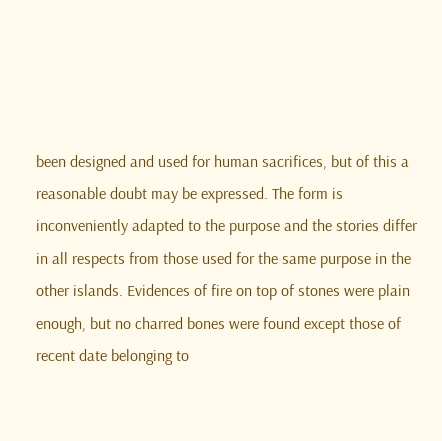been designed and used for human sacrifices, but of this a reasonable doubt may be expressed. The form is inconveniently adapted to the purpose and the stories differ in all respects from those used for the same purpose in the other islands. Evidences of fire on top of stones were plain enough, but no charred bones were found except those of recent date belonging to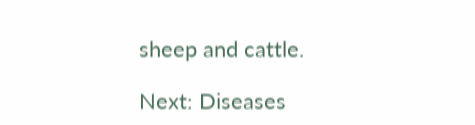sheep and cattle.

Next: Diseases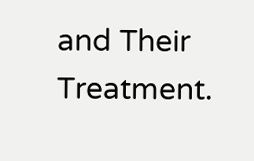and Their Treatment.